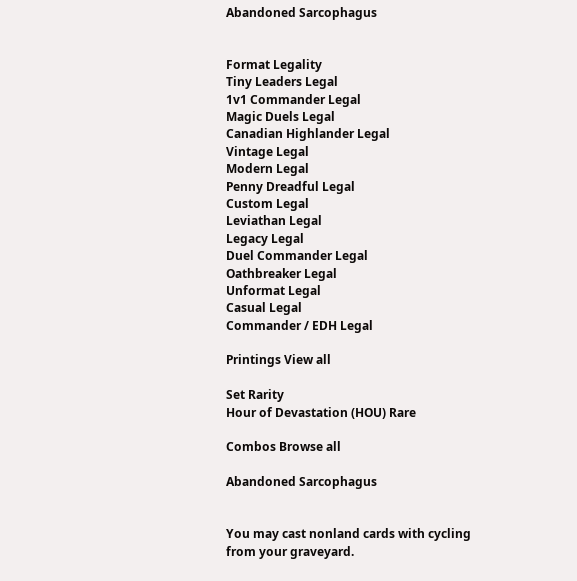Abandoned Sarcophagus


Format Legality
Tiny Leaders Legal
1v1 Commander Legal
Magic Duels Legal
Canadian Highlander Legal
Vintage Legal
Modern Legal
Penny Dreadful Legal
Custom Legal
Leviathan Legal
Legacy Legal
Duel Commander Legal
Oathbreaker Legal
Unformat Legal
Casual Legal
Commander / EDH Legal

Printings View all

Set Rarity
Hour of Devastation (HOU) Rare

Combos Browse all

Abandoned Sarcophagus


You may cast nonland cards with cycling from your graveyard.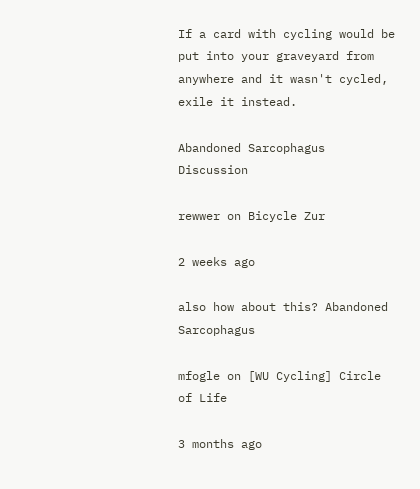If a card with cycling would be put into your graveyard from anywhere and it wasn't cycled, exile it instead.

Abandoned Sarcophagus Discussion

rewwer on Bicycle Zur

2 weeks ago

also how about this? Abandoned Sarcophagus

mfogle on [WU Cycling] Circle of Life

3 months ago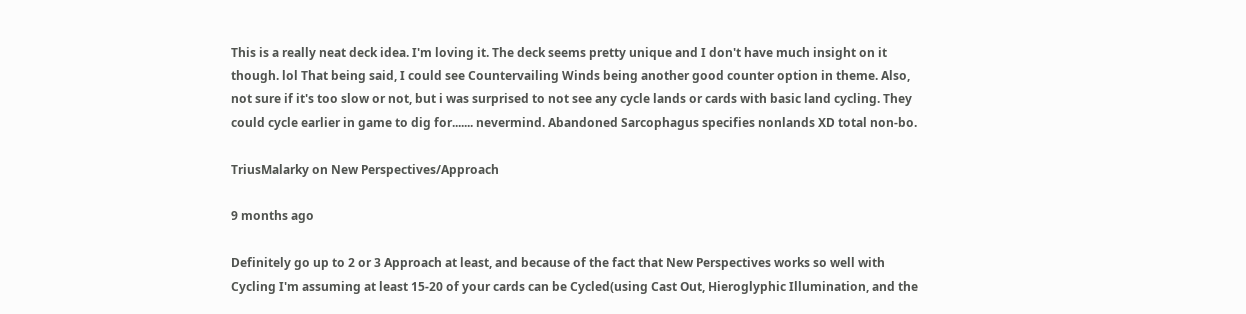This is a really neat deck idea. I'm loving it. The deck seems pretty unique and I don't have much insight on it though. lol That being said, I could see Countervailing Winds being another good counter option in theme. Also, not sure if it's too slow or not, but i was surprised to not see any cycle lands or cards with basic land cycling. They could cycle earlier in game to dig for....... nevermind. Abandoned Sarcophagus specifies nonlands XD total non-bo.

TriusMalarky on New Perspectives/Approach

9 months ago

Definitely go up to 2 or 3 Approach at least, and because of the fact that New Perspectives works so well with Cycling I'm assuming at least 15-20 of your cards can be Cycled(using Cast Out, Hieroglyphic Illumination, and the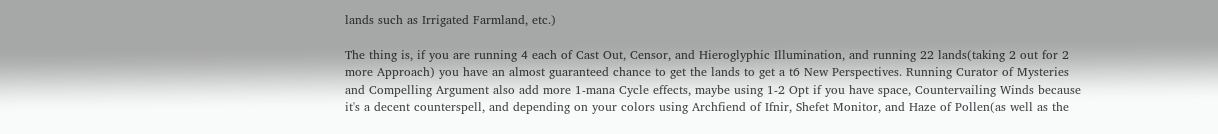lands such as Irrigated Farmland, etc.)

The thing is, if you are running 4 each of Cast Out, Censor, and Hieroglyphic Illumination, and running 22 lands(taking 2 out for 2 more Approach) you have an almost guaranteed chance to get the lands to get a t6 New Perspectives. Running Curator of Mysteries and Compelling Argument also add more 1-mana Cycle effects, maybe using 1-2 Opt if you have space, Countervailing Winds because it's a decent counterspell, and depending on your colors using Archfiend of Ifnir, Shefet Monitor, and Haze of Pollen(as well as the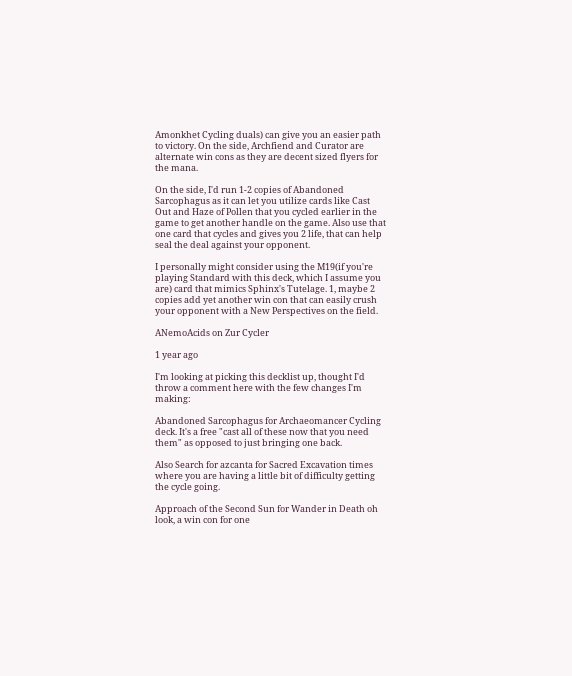Amonkhet Cycling duals) can give you an easier path to victory. On the side, Archfiend and Curator are alternate win cons as they are decent sized flyers for the mana.

On the side, I'd run 1-2 copies of Abandoned Sarcophagus as it can let you utilize cards like Cast Out and Haze of Pollen that you cycled earlier in the game to get another handle on the game. Also use that one card that cycles and gives you 2 life, that can help seal the deal against your opponent.

I personally might consider using the M19(if you're playing Standard with this deck, which I assume you are) card that mimics Sphinx's Tutelage. 1, maybe 2 copies add yet another win con that can easily crush your opponent with a New Perspectives on the field.

ANemoAcids on Zur Cycler

1 year ago

I'm looking at picking this decklist up, thought I'd throw a comment here with the few changes I'm making:

Abandoned Sarcophagus for Archaeomancer Cycling deck. It's a free "cast all of these now that you need them" as opposed to just bringing one back.

Also Search for azcanta for Sacred Excavation times where you are having a little bit of difficulty getting the cycle going.

Approach of the Second Sun for Wander in Death oh look, a win con for one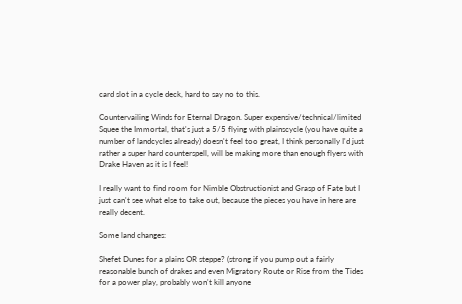card slot in a cycle deck, hard to say no to this.

Countervailing Winds for Eternal Dragon. Super expensive/technical/limited Squee the Immortal, that's just a 5/5 flying with plainscycle (you have quite a number of landcycles already) doesn't feel too great, I think personally I'd just rather a super hard counterspell, will be making more than enough flyers with Drake Haven as it is I feel!

I really want to find room for Nimble Obstructionist and Grasp of Fate but I just can't see what else to take out, because the pieces you have in here are really decent.

Some land changes:

Shefet Dunes for a plains OR steppe? (strong if you pump out a fairly reasonable bunch of drakes and even Migratory Route or Rise from the Tides for a power play, probably won't kill anyone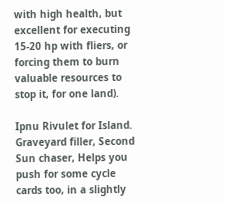with high health, but excellent for executing 15-20 hp with fliers, or forcing them to burn valuable resources to stop it, for one land).

Ipnu Rivulet for Island. Graveyard filler, Second Sun chaser, Helps you push for some cycle cards too, in a slightly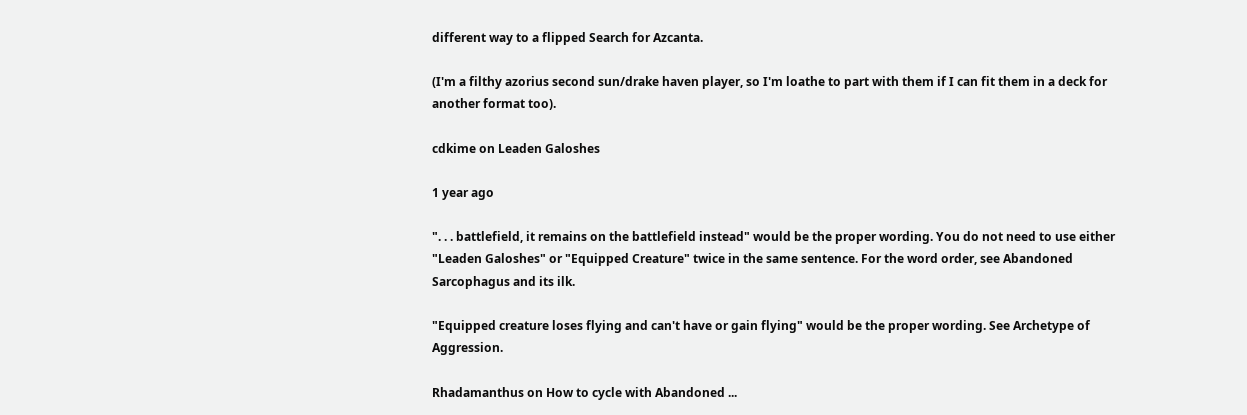different way to a flipped Search for Azcanta.

(I'm a filthy azorius second sun/drake haven player, so I'm loathe to part with them if I can fit them in a deck for another format too).

cdkime on Leaden Galoshes

1 year ago

". . . battlefield, it remains on the battlefield instead" would be the proper wording. You do not need to use either "Leaden Galoshes" or "Equipped Creature" twice in the same sentence. For the word order, see Abandoned Sarcophagus and its ilk.

"Equipped creature loses flying and can't have or gain flying" would be the proper wording. See Archetype of Aggression.

Rhadamanthus on How to cycle with Abandoned ...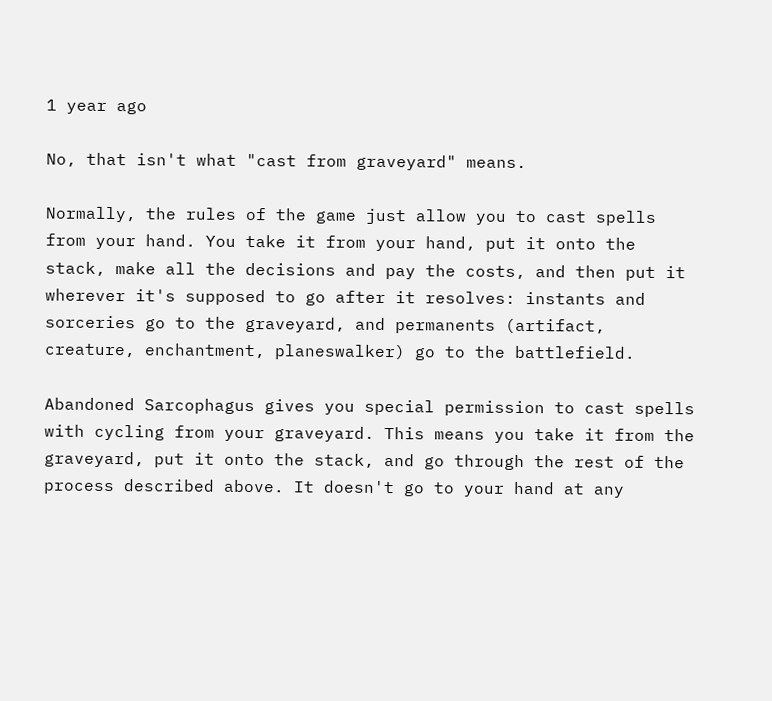1 year ago

No, that isn't what "cast from graveyard" means.

Normally, the rules of the game just allow you to cast spells from your hand. You take it from your hand, put it onto the stack, make all the decisions and pay the costs, and then put it wherever it's supposed to go after it resolves: instants and sorceries go to the graveyard, and permanents (artifact, creature, enchantment, planeswalker) go to the battlefield.

Abandoned Sarcophagus gives you special permission to cast spells with cycling from your graveyard. This means you take it from the graveyard, put it onto the stack, and go through the rest of the process described above. It doesn't go to your hand at any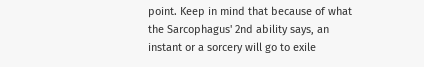point. Keep in mind that because of what the Sarcophagus' 2nd ability says, an instant or a sorcery will go to exile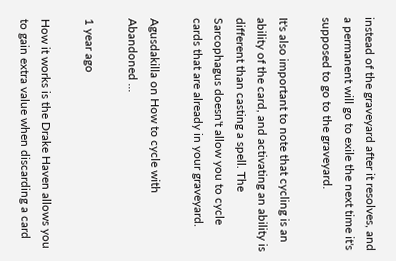instead of the graveyard after it resolves, and a permanent will go to exile the next time it's supposed to go to the graveyard.

It's also important to note that cycling is an ability of the card, and activating an ability is different than casting a spell. The Sarcophagus doesn't allow you to cycle cards that are already in your graveyard.

Agusdakilla on How to cycle with Abandoned ...

1 year ago

How it works is the Drake Haven allows you to gain extra value when discarding a card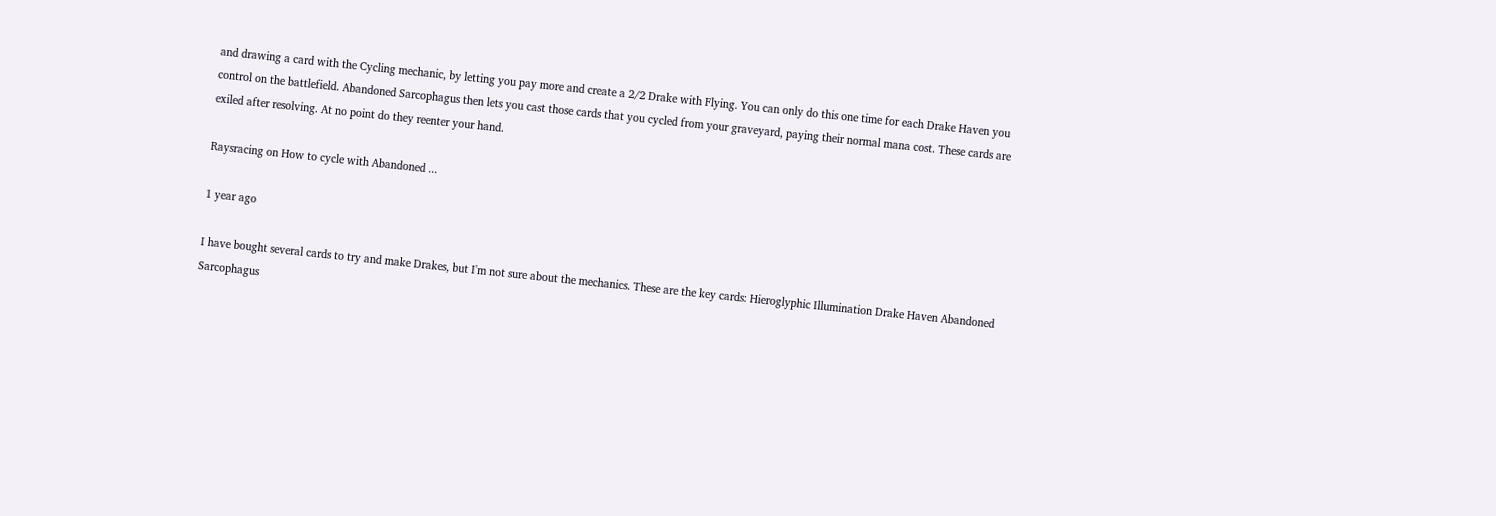and drawing a card with the Cycling mechanic, by letting you pay more and create a 2/2 Drake with Flying. You can only do this one time for each Drake Haven you control on the battlefield. Abandoned Sarcophagus then lets you cast those cards that you cycled from your graveyard, paying their normal mana cost. These cards are exiled after resolving. At no point do they reenter your hand.

Raysracing on How to cycle with Abandoned ...

1 year ago

I have bought several cards to try and make Drakes, but I'm not sure about the mechanics. These are the key cards: Hieroglyphic Illumination Drake Haven Abandoned Sarcophagus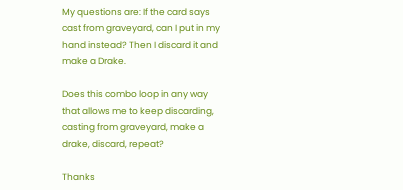My questions are: If the card says cast from graveyard, can I put in my hand instead? Then I discard it and make a Drake.

Does this combo loop in any way that allows me to keep discarding, casting from graveyard, make a drake, discard, repeat?

Thanks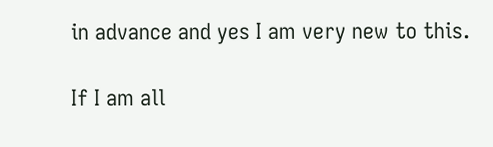in advance and yes I am very new to this.

If I am all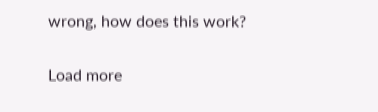wrong, how does this work?

Load more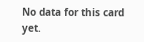No data for this card yet.